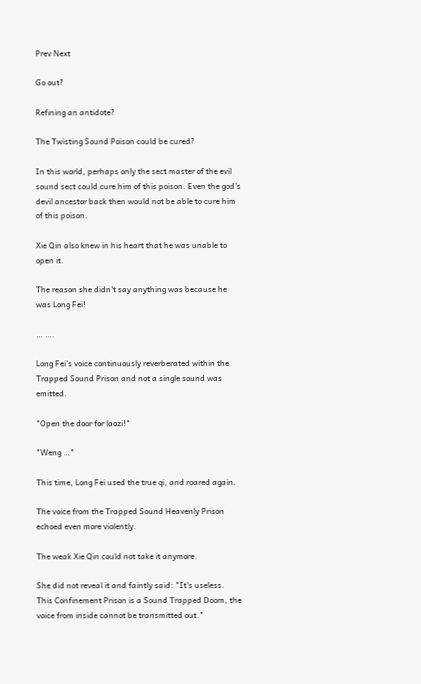Prev Next

Go out?

Refining an antidote?

The Twisting Sound Poison could be cured?

In this world, perhaps only the sect master of the evil sound sect could cure him of this poison. Even the god's devil ancestor back then would not be able to cure him of this poison.

Xie Qin also knew in his heart that he was unable to open it.

The reason she didn't say anything was because he was Long Fei!

… ….

Long Fei's voice continuously reverberated within the Trapped Sound Prison and not a single sound was emitted.

"Open the door for laozi!"

"Weng …"

This time, Long Fei used the true qi, and roared again.

The voice from the Trapped Sound Heavenly Prison echoed even more violently.

The weak Xie Qin could not take it anymore.

She did not reveal it and faintly said: "It's useless. This Confinement Prison is a Sound Trapped Doom, the voice from inside cannot be transmitted out."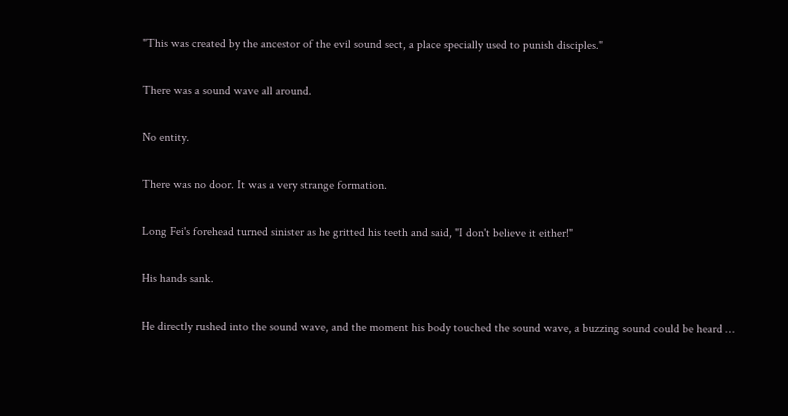"This was created by the ancestor of the evil sound sect, a place specially used to punish disciples."

There was a sound wave all around.

No entity.

There was no door. It was a very strange formation.

Long Fei's forehead turned sinister as he gritted his teeth and said, "I don't believe it either!"

His hands sank.

He directly rushed into the sound wave, and the moment his body touched the sound wave, a buzzing sound could be heard …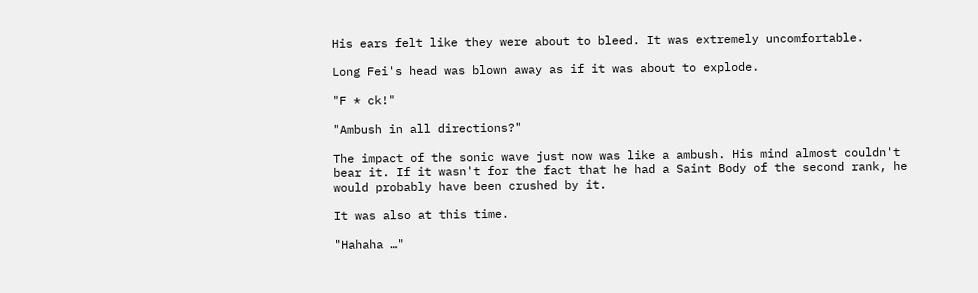His ears felt like they were about to bleed. It was extremely uncomfortable.

Long Fei's head was blown away as if it was about to explode.

"F * ck!"

"Ambush in all directions?"

The impact of the sonic wave just now was like a ambush. His mind almost couldn't bear it. If it wasn't for the fact that he had a Saint Body of the second rank, he would probably have been crushed by it.

It was also at this time.

"Hahaha …"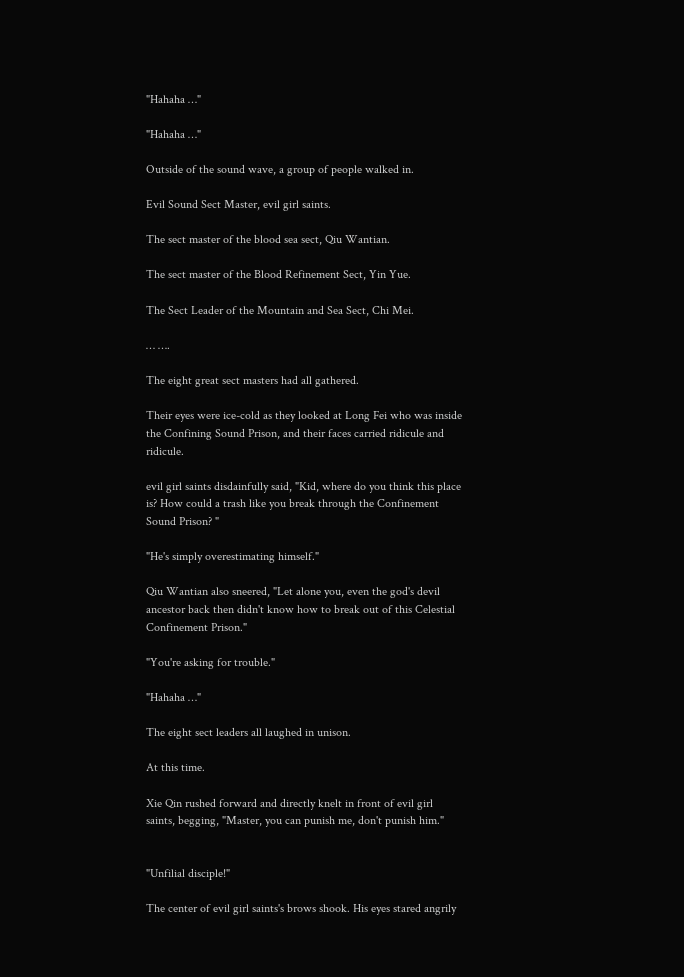"Hahaha …"

"Hahaha …"

Outside of the sound wave, a group of people walked in.

Evil Sound Sect Master, evil girl saints.

The sect master of the blood sea sect, Qiu Wantian.

The sect master of the Blood Refinement Sect, Yin Yue.

The Sect Leader of the Mountain and Sea Sect, Chi Mei.

… ….

The eight great sect masters had all gathered.

Their eyes were ice-cold as they looked at Long Fei who was inside the Confining Sound Prison, and their faces carried ridicule and ridicule.

evil girl saints disdainfully said, "Kid, where do you think this place is? How could a trash like you break through the Confinement Sound Prison? "

"He's simply overestimating himself."

Qiu Wantian also sneered, "Let alone you, even the god's devil ancestor back then didn't know how to break out of this Celestial Confinement Prison."

"You're asking for trouble."

"Hahaha …"

The eight sect leaders all laughed in unison.

At this time.

Xie Qin rushed forward and directly knelt in front of evil girl saints, begging, "Master, you can punish me, don't punish him."


"Unfilial disciple!"

The center of evil girl saints's brows shook. His eyes stared angrily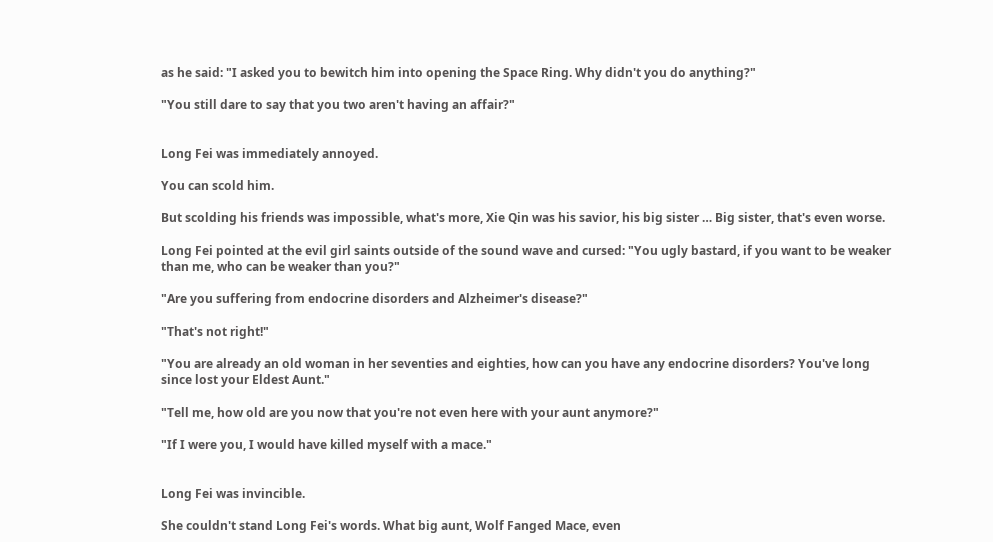as he said: "I asked you to bewitch him into opening the Space Ring. Why didn't you do anything?"

"You still dare to say that you two aren't having an affair?"


Long Fei was immediately annoyed.

You can scold him.

But scolding his friends was impossible, what's more, Xie Qin was his savior, his big sister … Big sister, that's even worse.

Long Fei pointed at the evil girl saints outside of the sound wave and cursed: "You ugly bastard, if you want to be weaker than me, who can be weaker than you?"

"Are you suffering from endocrine disorders and Alzheimer's disease?"

"That's not right!"

"You are already an old woman in her seventies and eighties, how can you have any endocrine disorders? You've long since lost your Eldest Aunt."

"Tell me, how old are you now that you're not even here with your aunt anymore?"

"If I were you, I would have killed myself with a mace."


Long Fei was invincible.

She couldn't stand Long Fei's words. What big aunt, Wolf Fanged Mace, even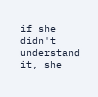if she didn't understand it, she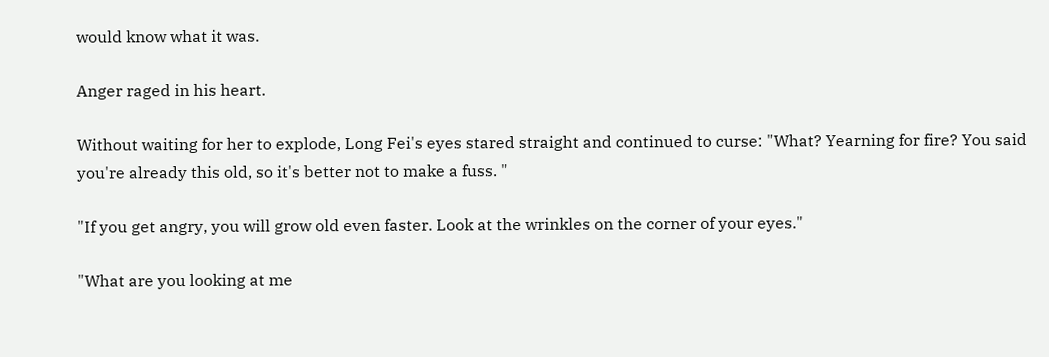would know what it was.

Anger raged in his heart.

Without waiting for her to explode, Long Fei's eyes stared straight and continued to curse: "What? Yearning for fire? You said you're already this old, so it's better not to make a fuss. "

"If you get angry, you will grow old even faster. Look at the wrinkles on the corner of your eyes."

"What are you looking at me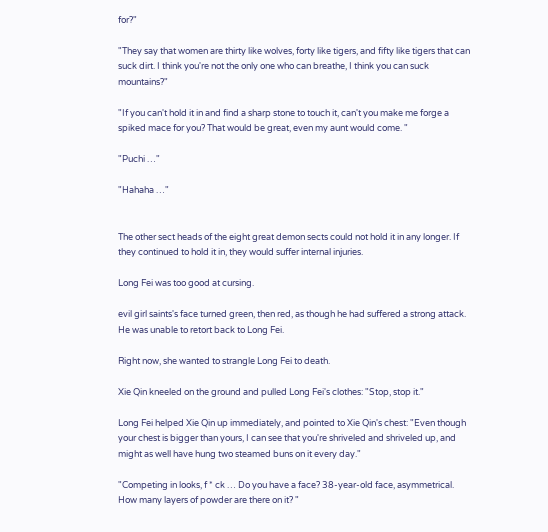for?"

"They say that women are thirty like wolves, forty like tigers, and fifty like tigers that can suck dirt. I think you're not the only one who can breathe, I think you can suck mountains?"

"If you can't hold it in and find a sharp stone to touch it, can't you make me forge a spiked mace for you? That would be great, even my aunt would come. "

"Puchi …"

"Hahaha …"


The other sect heads of the eight great demon sects could not hold it in any longer. If they continued to hold it in, they would suffer internal injuries.

Long Fei was too good at cursing.

evil girl saints's face turned green, then red, as though he had suffered a strong attack. He was unable to retort back to Long Fei.

Right now, she wanted to strangle Long Fei to death.

Xie Qin kneeled on the ground and pulled Long Fei's clothes: "Stop, stop it."

Long Fei helped Xie Qin up immediately, and pointed to Xie Qin's chest: "Even though your chest is bigger than yours, I can see that you're shriveled and shriveled up, and might as well have hung two steamed buns on it every day."

"Competing in looks, f * ck … Do you have a face? 38-year-old face, asymmetrical. How many layers of powder are there on it? "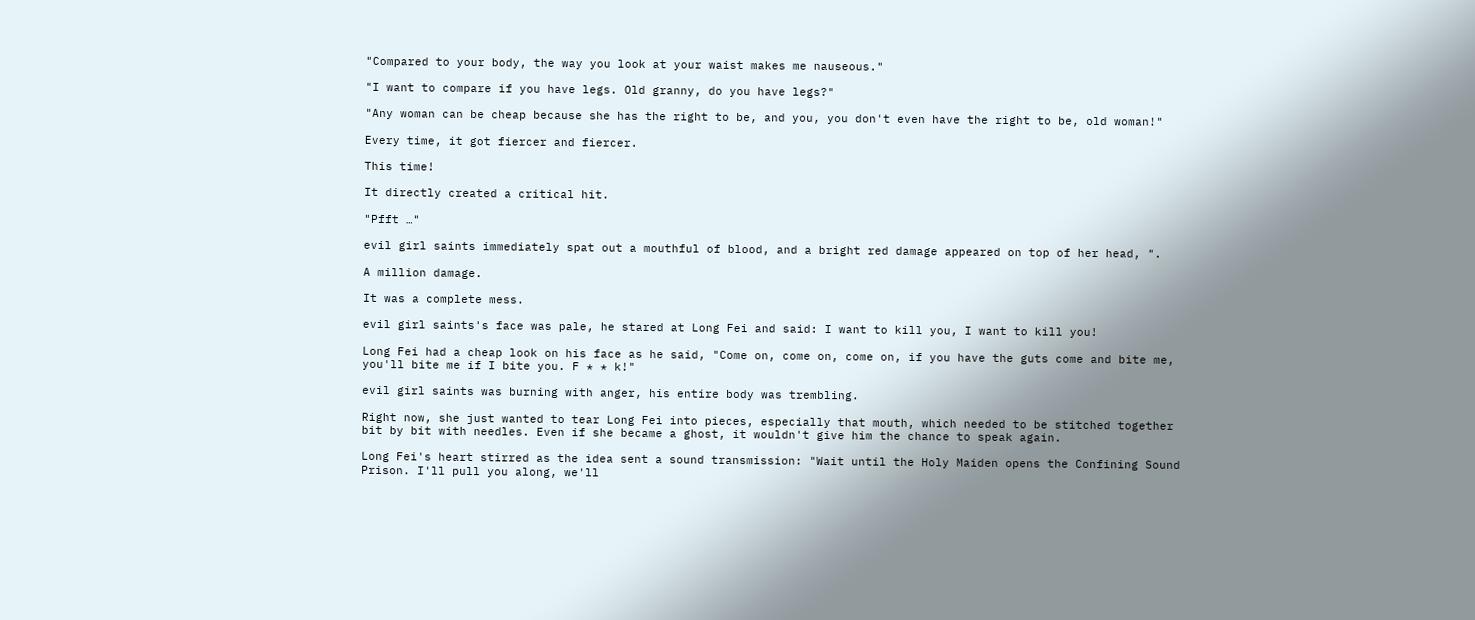"Compared to your body, the way you look at your waist makes me nauseous."

"I want to compare if you have legs. Old granny, do you have legs?"

"Any woman can be cheap because she has the right to be, and you, you don't even have the right to be, old woman!"

Every time, it got fiercer and fiercer.

This time!

It directly created a critical hit.

"Pfft …"

evil girl saints immediately spat out a mouthful of blood, and a bright red damage appeared on top of her head, ".

A million damage.

It was a complete mess.

evil girl saints's face was pale, he stared at Long Fei and said: I want to kill you, I want to kill you!

Long Fei had a cheap look on his face as he said, "Come on, come on, come on, if you have the guts come and bite me, you'll bite me if I bite you. F * * k!"

evil girl saints was burning with anger, his entire body was trembling.

Right now, she just wanted to tear Long Fei into pieces, especially that mouth, which needed to be stitched together bit by bit with needles. Even if she became a ghost, it wouldn't give him the chance to speak again.

Long Fei's heart stirred as the idea sent a sound transmission: "Wait until the Holy Maiden opens the Confining Sound Prison. I'll pull you along, we'll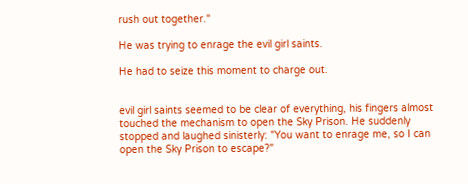rush out together."

He was trying to enrage the evil girl saints.

He had to seize this moment to charge out.


evil girl saints seemed to be clear of everything, his fingers almost touched the mechanism to open the Sky Prison. He suddenly stopped and laughed sinisterly: "You want to enrage me, so I can open the Sky Prison to escape?"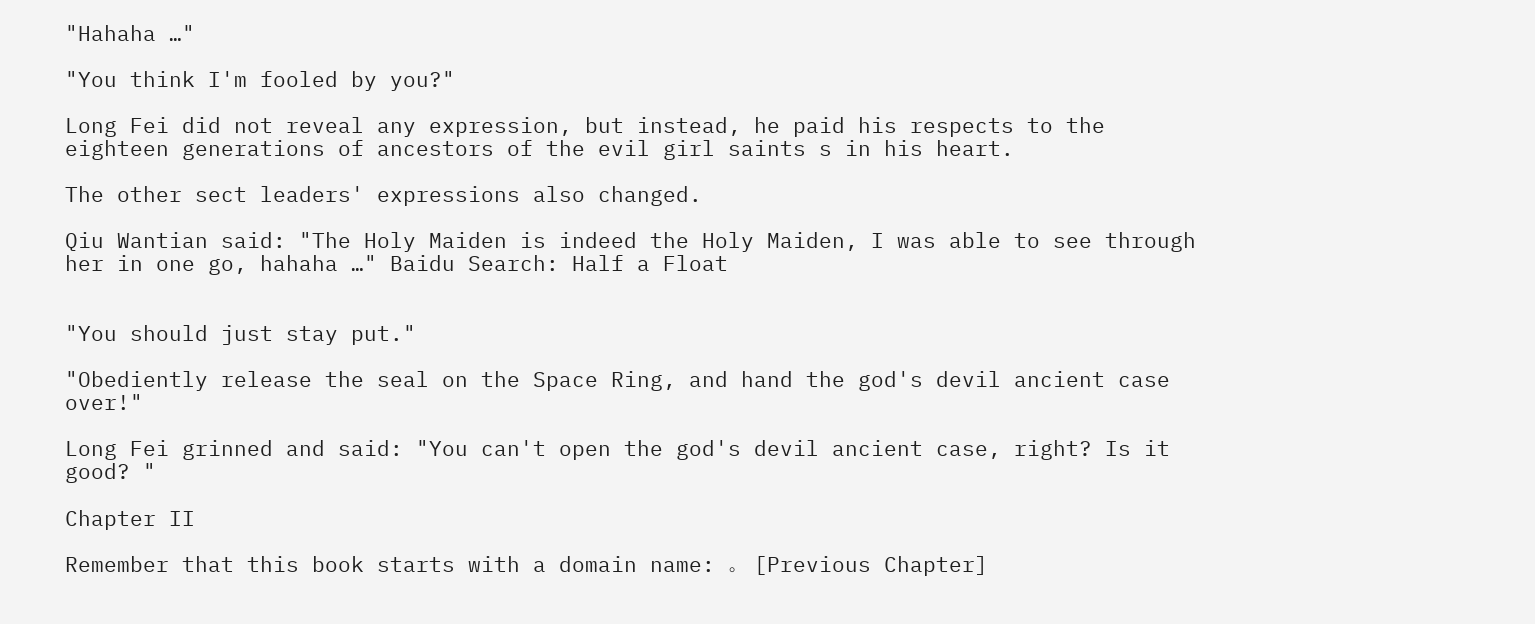"Hahaha …"

"You think I'm fooled by you?"

Long Fei did not reveal any expression, but instead, he paid his respects to the eighteen generations of ancestors of the evil girl saints s in his heart.

The other sect leaders' expressions also changed.

Qiu Wantian said: "The Holy Maiden is indeed the Holy Maiden, I was able to see through her in one go, hahaha …" Baidu Search: Half a Float


"You should just stay put."

"Obediently release the seal on the Space Ring, and hand the god's devil ancient case over!"

Long Fei grinned and said: "You can't open the god's devil ancient case, right? Is it good? "

Chapter II

Remember that this book starts with a domain name: 。 [Previous Chapter]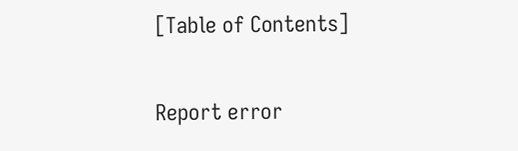[Table of Contents]

Report error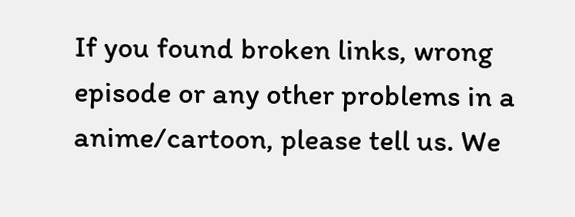If you found broken links, wrong episode or any other problems in a anime/cartoon, please tell us. We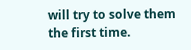will try to solve them the first time.